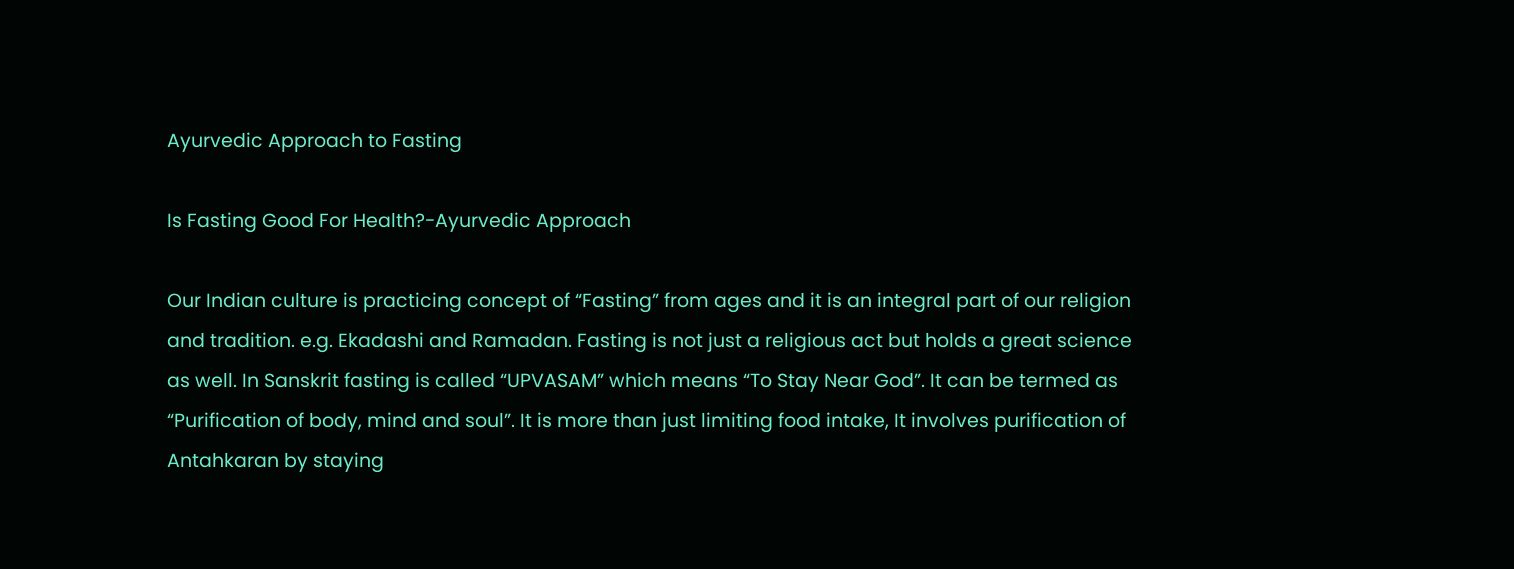Ayurvedic Approach to Fasting

Is Fasting Good For Health?-Ayurvedic Approach

Our Indian culture is practicing concept of “Fasting” from ages and it is an integral part of our religion and tradition. e.g. Ekadashi and Ramadan. Fasting is not just a religious act but holds a great science as well. In Sanskrit fasting is called “UPVASAM” which means “To Stay Near God”. It can be termed as “Purification of body, mind and soul”. It is more than just limiting food intake, It involves purification of Antahkaran by staying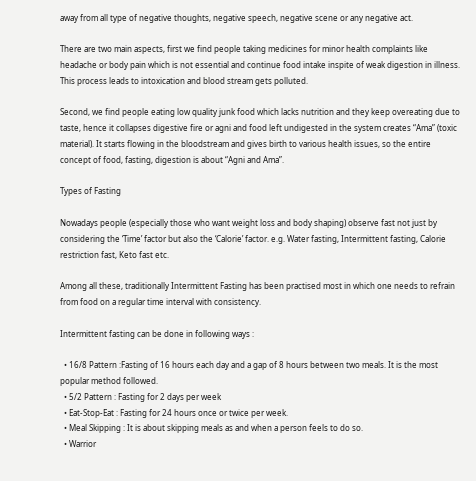away from all type of negative thoughts, negative speech, negative scene or any negative act.

There are two main aspects, first we find people taking medicines for minor health complaints like headache or body pain which is not essential and continue food intake inspite of weak digestion in illness. This process leads to intoxication and blood stream gets polluted.

Second, we find people eating low quality junk food which lacks nutrition and they keep overeating due to taste, hence it collapses digestive fire or agni and food left undigested in the system creates “Ama” (toxic material). It starts flowing in the bloodstream and gives birth to various health issues, so the entire concept of food, fasting, digestion is about “Agni and Ama”.

Types of Fasting

Nowadays people (especially those who want weight loss and body shaping) observe fast not just by considering the ‘Time’ factor but also the ‘Calorie’ factor. e.g. Water fasting, Intermittent fasting, Calorie restriction fast, Keto fast etc.

Among all these, traditionally Intermittent Fasting has been practised most in which one needs to refrain from food on a regular time interval with consistency.

Intermittent fasting can be done in following ways :

  • 16/8 Pattern :Fasting of 16 hours each day and a gap of 8 hours between two meals. It is the most popular method followed.
  • 5/2 Pattern : Fasting for 2 days per week
  • Eat-Stop-Eat : Fasting for 24 hours once or twice per week.
  • Meal Skipping : It is about skipping meals as and when a person feels to do so.
  • Warrior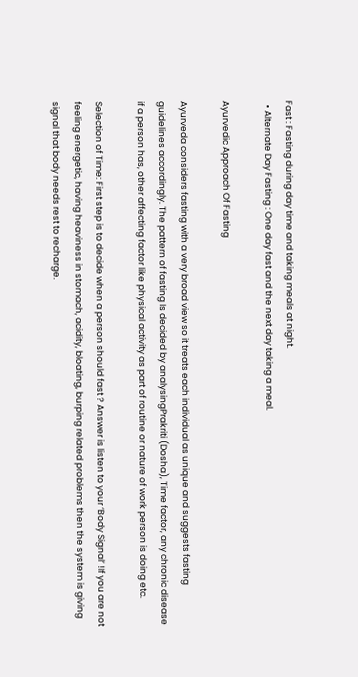Fast : Fasting during day time and taking meals at night.
  • Alternate Day Fasting : One day fast and the next day taking a meal.

Ayurvedic Approach Of Fasting

Ayurveda considers fasting with a very broad view so it treats each individual as unique and suggests fasting guidelines accordingly. The pattern of fasting Is decided by analysingPrakriti (Dosha), Time factor, any chronic disease if a person has, other affecting factor like physical activity as part of routine or nature of work person is doing etc.

Selection of Time: First step is to decide when a person should fast ? Answer is listen to your ‘Body Signal’ !If you are not feeling energetic, having heaviness in stomach, acidity, bloating, burping related problems then the system is giving signal that body needs rest to recharge.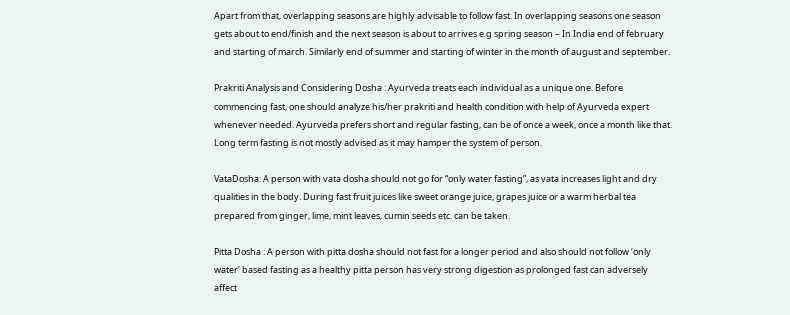Apart from that, overlapping seasons are highly advisable to follow fast. In overlapping seasons one season gets about to end/finish and the next season is about to arrives e.g spring season – In India end of february and starting of march. Similarly end of summer and starting of winter in the month of august and september.

Prakriti Analysis and Considering Dosha : Ayurveda treats each individual as a unique one. Before commencing fast, one should analyze his/her prakriti and health condition with help of Ayurveda expert whenever needed. Ayurveda prefers short and regular fasting, can be of once a week, once a month like that. Long term fasting is not mostly advised as it may hamper the system of person.

VataDosha: A person with vata dosha should not go for “only water fasting”, as vata increases light and dry qualities in the body. During fast fruit juices like sweet orange juice, grapes juice or a warm herbal tea prepared from ginger, lime, mint leaves, cumin seeds etc. can be taken.

Pitta Dosha : A person with pitta dosha should not fast for a longer period and also should not follow ‘only water’ based fasting as a healthy pitta person has very strong digestion as prolonged fast can adversely affect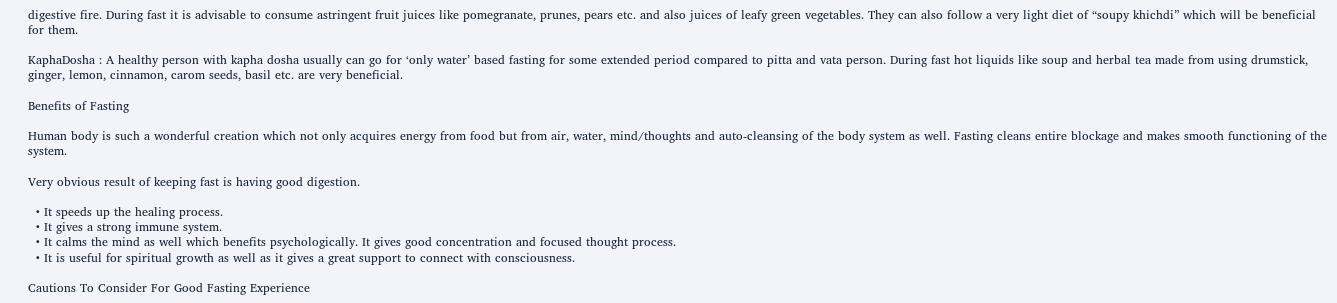digestive fire. During fast it is advisable to consume astringent fruit juices like pomegranate, prunes, pears etc. and also juices of leafy green vegetables. They can also follow a very light diet of “soupy khichdi” which will be beneficial for them.

KaphaDosha : A healthy person with kapha dosha usually can go for ‘only water’ based fasting for some extended period compared to pitta and vata person. During fast hot liquids like soup and herbal tea made from using drumstick, ginger, lemon, cinnamon, carom seeds, basil etc. are very beneficial.

Benefits of Fasting

Human body is such a wonderful creation which not only acquires energy from food but from air, water, mind/thoughts and auto-cleansing of the body system as well. Fasting cleans entire blockage and makes smooth functioning of the system.

Very obvious result of keeping fast is having good digestion.

  • It speeds up the healing process.
  • It gives a strong immune system.
  • It calms the mind as well which benefits psychologically. It gives good concentration and focused thought process.
  • It is useful for spiritual growth as well as it gives a great support to connect with consciousness.

Cautions To Consider For Good Fasting Experience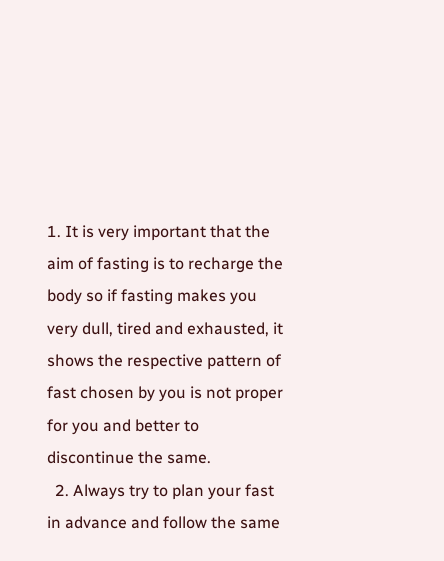1. It is very important that the aim of fasting is to recharge the body so if fasting makes you very dull, tired and exhausted, it shows the respective pattern of fast chosen by you is not proper for you and better to discontinue the same.
  2. Always try to plan your fast in advance and follow the same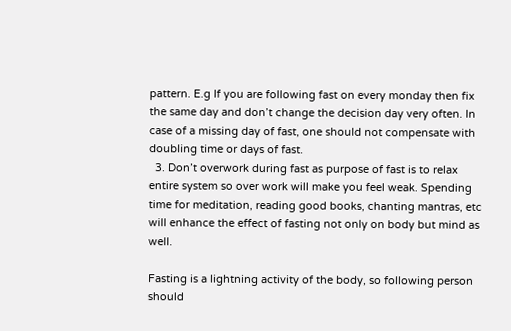pattern. E.g If you are following fast on every monday then fix the same day and don’t change the decision day very often. In case of a missing day of fast, one should not compensate with doubling time or days of fast.
  3. Don’t overwork during fast as purpose of fast is to relax entire system so over work will make you feel weak. Spending time for meditation, reading good books, chanting mantras, etc will enhance the effect of fasting not only on body but mind as well.

Fasting is a lightning activity of the body, so following person should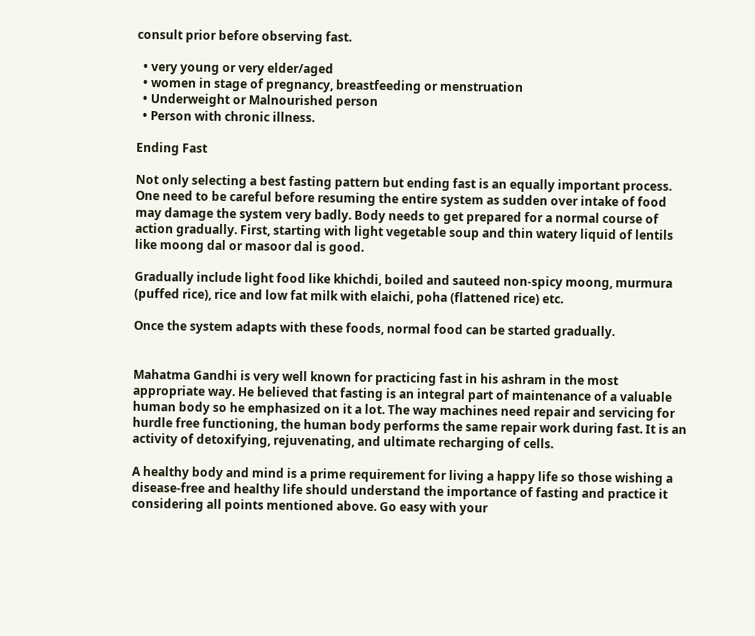consult prior before observing fast.

  • very young or very elder/aged
  • women in stage of pregnancy, breastfeeding or menstruation
  • Underweight or Malnourished person
  • Person with chronic illness.

Ending Fast

Not only selecting a best fasting pattern but ending fast is an equally important process. One need to be careful before resuming the entire system as sudden over intake of food may damage the system very badly. Body needs to get prepared for a normal course of action gradually. First, starting with light vegetable soup and thin watery liquid of lentils like moong dal or masoor dal is good.

Gradually include light food like khichdi, boiled and sauteed non-spicy moong, murmura (puffed rice), rice and low fat milk with elaichi, poha (flattened rice) etc.

Once the system adapts with these foods, normal food can be started gradually.


Mahatma Gandhi is very well known for practicing fast in his ashram in the most appropriate way. He believed that fasting is an integral part of maintenance of a valuable human body so he emphasized on it a lot. The way machines need repair and servicing for hurdle free functioning, the human body performs the same repair work during fast. It is an activity of detoxifying, rejuvenating, and ultimate recharging of cells.

A healthy body and mind is a prime requirement for living a happy life so those wishing a disease-free and healthy life should understand the importance of fasting and practice it considering all points mentioned above. Go easy with your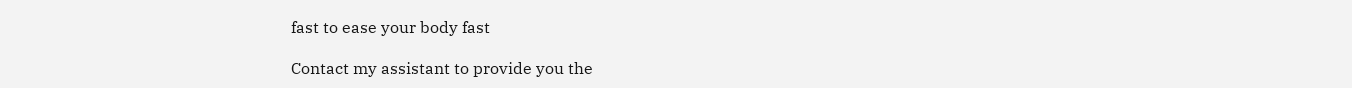fast to ease your body fast

Contact my assistant to provide you the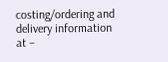costing/ordering and delivery information at –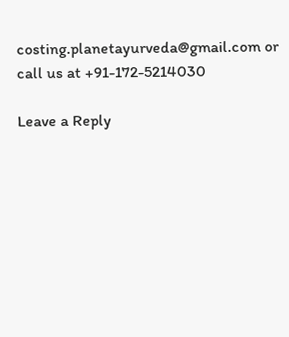costing.planetayurveda@gmail.com or call us at +91-172-5214030

Leave a Reply